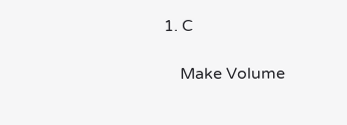1. C

    Make Volume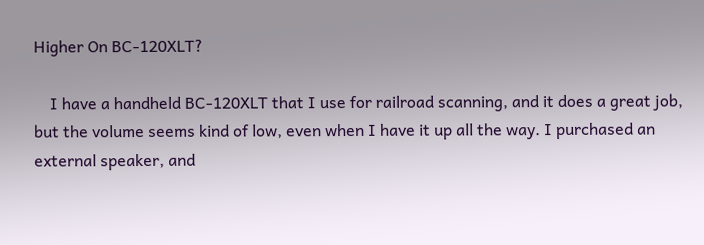Higher On BC-120XLT?

    I have a handheld BC-120XLT that I use for railroad scanning, and it does a great job, but the volume seems kind of low, even when I have it up all the way. I purchased an external speaker, and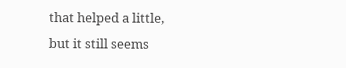that helped a little, but it still seems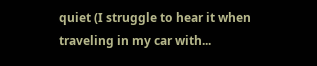quiet (I struggle to hear it when traveling in my car with...